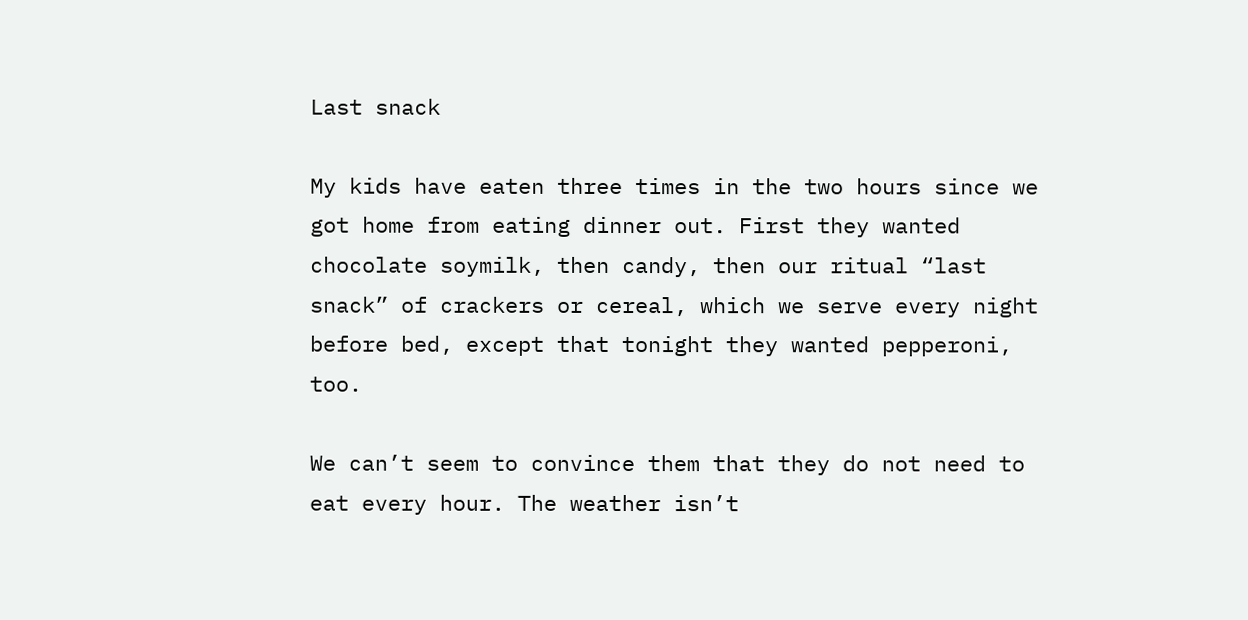Last snack

My kids have eaten three times in the two hours since we got home from eating dinner out. First they wanted chocolate soymilk, then candy, then our ritual “last snack” of crackers or cereal, which we serve every night before bed, except that tonight they wanted pepperoni, too.

We can’t seem to convince them that they do not need to eat every hour. The weather isn’t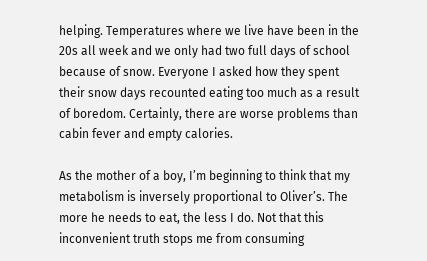helping. Temperatures where we live have been in the 20s all week and we only had two full days of school because of snow. Everyone I asked how they spent their snow days recounted eating too much as a result of boredom. Certainly, there are worse problems than cabin fever and empty calories.

As the mother of a boy, I’m beginning to think that my metabolism is inversely proportional to Oliver’s. The more he needs to eat, the less I do. Not that this inconvenient truth stops me from consuming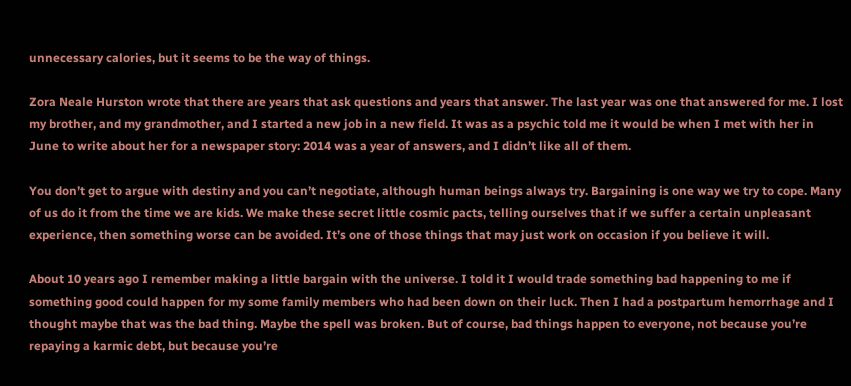unnecessary calories, but it seems to be the way of things.

Zora Neale Hurston wrote that there are years that ask questions and years that answer. The last year was one that answered for me. I lost my brother, and my grandmother, and I started a new job in a new field. It was as a psychic told me it would be when I met with her in June to write about her for a newspaper story: 2014 was a year of answers, and I didn’t like all of them.

You don’t get to argue with destiny and you can’t negotiate, although human beings always try. Bargaining is one way we try to cope. Many of us do it from the time we are kids. We make these secret little cosmic pacts, telling ourselves that if we suffer a certain unpleasant experience, then something worse can be avoided. It’s one of those things that may just work on occasion if you believe it will.

About 10 years ago I remember making a little bargain with the universe. I told it I would trade something bad happening to me if something good could happen for my some family members who had been down on their luck. Then I had a postpartum hemorrhage and I thought maybe that was the bad thing. Maybe the spell was broken. But of course, bad things happen to everyone, not because you’re repaying a karmic debt, but because you’re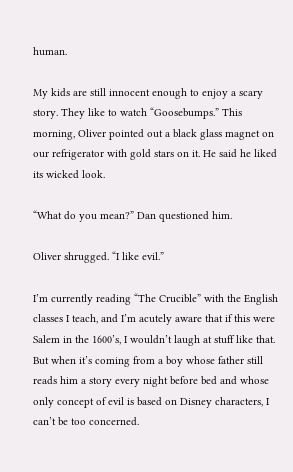human.

My kids are still innocent enough to enjoy a scary story. They like to watch “Goosebumps.” This morning, Oliver pointed out a black glass magnet on our refrigerator with gold stars on it. He said he liked its wicked look.

“What do you mean?” Dan questioned him.

Oliver shrugged. “I like evil.”

I’m currently reading “The Crucible” with the English classes I teach, and I’m acutely aware that if this were Salem in the 1600’s, I wouldn’t laugh at stuff like that. But when it’s coming from a boy whose father still reads him a story every night before bed and whose only concept of evil is based on Disney characters, I can’t be too concerned.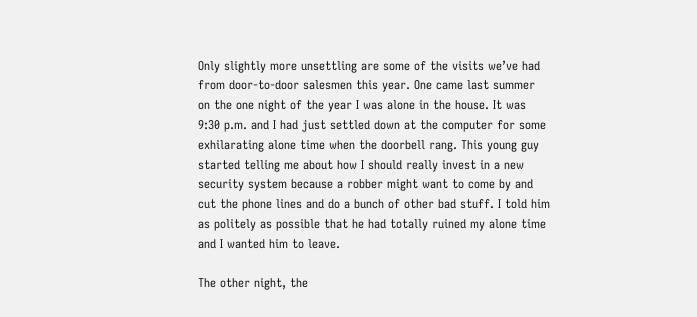Only slightly more unsettling are some of the visits we’ve had from door-to-door salesmen this year. One came last summer on the one night of the year I was alone in the house. It was 9:30 p.m. and I had just settled down at the computer for some exhilarating alone time when the doorbell rang. This young guy started telling me about how I should really invest in a new security system because a robber might want to come by and cut the phone lines and do a bunch of other bad stuff. I told him as politely as possible that he had totally ruined my alone time and I wanted him to leave.

The other night, the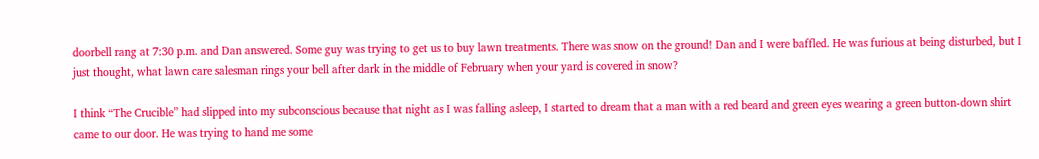doorbell rang at 7:30 p.m. and Dan answered. Some guy was trying to get us to buy lawn treatments. There was snow on the ground! Dan and I were baffled. He was furious at being disturbed, but I just thought, what lawn care salesman rings your bell after dark in the middle of February when your yard is covered in snow?

I think “The Crucible” had slipped into my subconscious because that night as I was falling asleep, I started to dream that a man with a red beard and green eyes wearing a green button-down shirt came to our door. He was trying to hand me some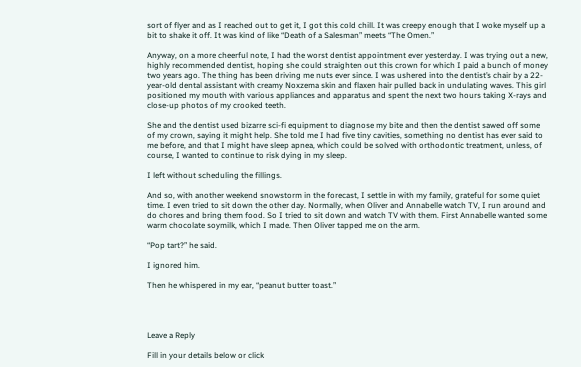sort of flyer and as I reached out to get it, I got this cold chill. It was creepy enough that I woke myself up a bit to shake it off. It was kind of like “Death of a Salesman” meets “The Omen.”

Anyway, on a more cheerful note, I had the worst dentist appointment ever yesterday. I was trying out a new, highly recommended dentist, hoping she could straighten out this crown for which I paid a bunch of money two years ago. The thing has been driving me nuts ever since. I was ushered into the dentist’s chair by a 22-year-old dental assistant with creamy Noxzema skin and flaxen hair pulled back in undulating waves. This girl positioned my mouth with various appliances and apparatus and spent the next two hours taking X-rays and close-up photos of my crooked teeth.

She and the dentist used bizarre sci-fi equipment to diagnose my bite and then the dentist sawed off some of my crown, saying it might help. She told me I had five tiny cavities, something no dentist has ever said to me before, and that I might have sleep apnea, which could be solved with orthodontic treatment, unless, of course, I wanted to continue to risk dying in my sleep.

I left without scheduling the fillings.

And so, with another weekend snowstorm in the forecast, I settle in with my family, grateful for some quiet time. I even tried to sit down the other day. Normally, when Oliver and Annabelle watch TV, I run around and do chores and bring them food. So I tried to sit down and watch TV with them. First Annabelle wanted some warm chocolate soymilk, which I made. Then Oliver tapped me on the arm.

“Pop tart?” he said.

I ignored him.

Then he whispered in my ear, “peanut butter toast.”




Leave a Reply

Fill in your details below or click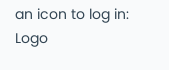an icon to log in: Logo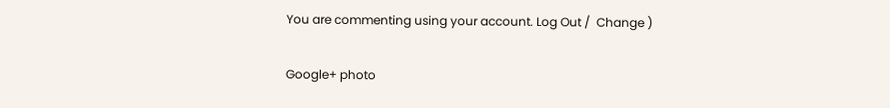You are commenting using your account. Log Out /  Change )

Google+ photo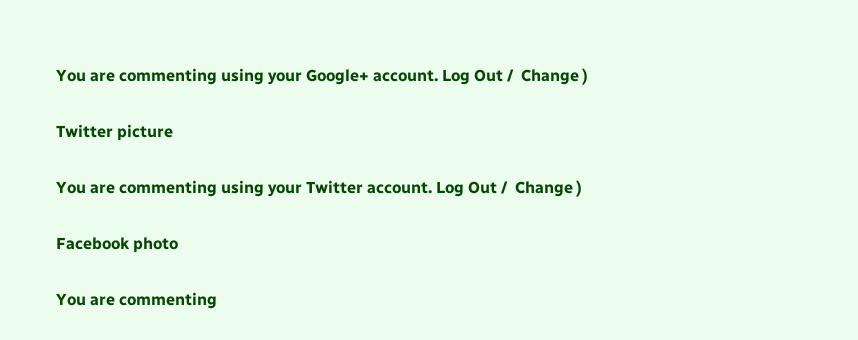You are commenting using your Google+ account. Log Out /  Change )

Twitter picture

You are commenting using your Twitter account. Log Out /  Change )

Facebook photo

You are commenting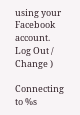using your Facebook account. Log Out /  Change )

Connecting to %s